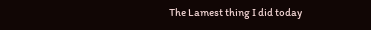The Lamest thing I did today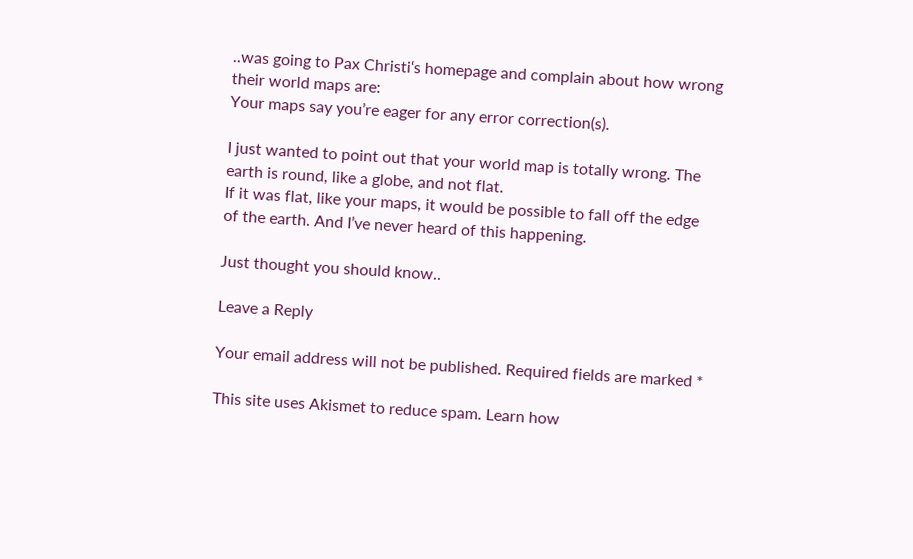..was going to Pax Christi‘s homepage and complain about how wrong their world maps are:
Your maps say you’re eager for any error correction(s).

I just wanted to point out that your world map is totally wrong. The earth is round, like a globe, and not flat.
If it was flat, like your maps, it would be possible to fall off the edge of the earth. And I’ve never heard of this happening.

Just thought you should know..

Leave a Reply

Your email address will not be published. Required fields are marked *

This site uses Akismet to reduce spam. Learn how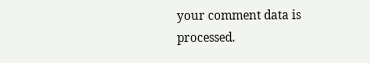your comment data is processed.